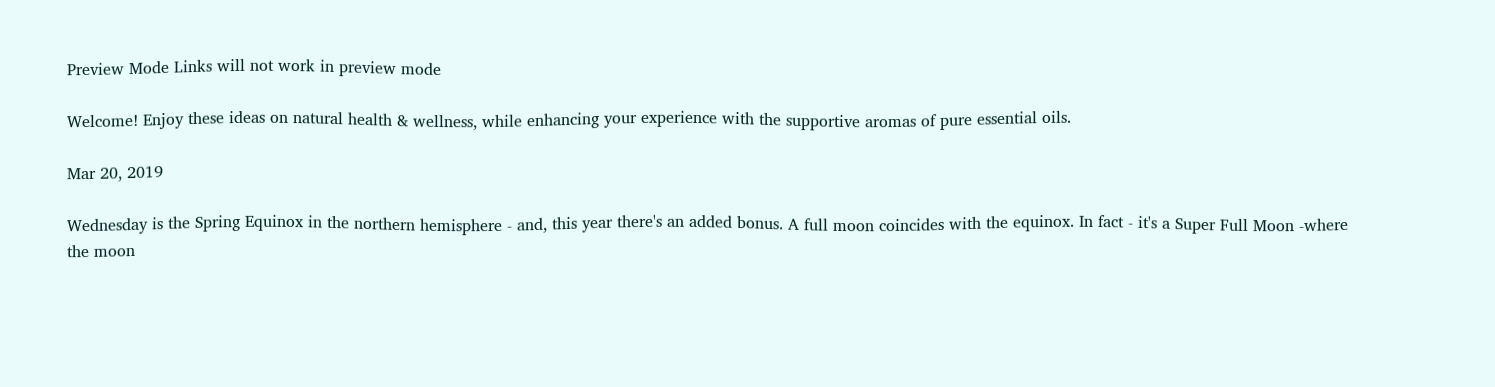Preview Mode Links will not work in preview mode

Welcome! Enjoy these ideas on natural health & wellness, while enhancing your experience with the supportive aromas of pure essential oils.

Mar 20, 2019

Wednesday is the Spring Equinox in the northern hemisphere - and, this year there's an added bonus. A full moon coincides with the equinox. In fact - it's a Super Full Moon -where the moon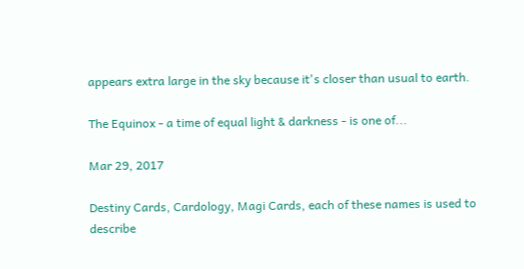appears extra large in the sky because it's closer than usual to earth.

The Equinox - a time of equal light & darkness - is one of...

Mar 29, 2017

Destiny Cards, Cardology, Magi Cards, each of these names is used to describe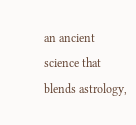an ancient science that blends astrology,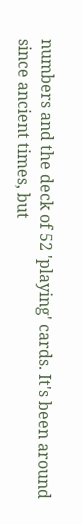numbers and the deck of 52 'playing' cards. It's been around since ancient times, but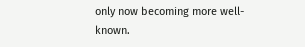only now becoming more well-known.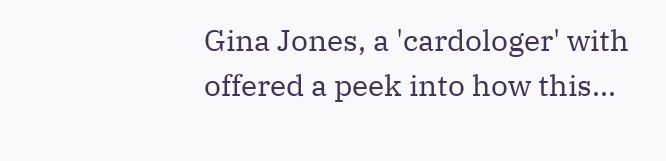Gina Jones, a 'cardologer' with offered a peek into how this...